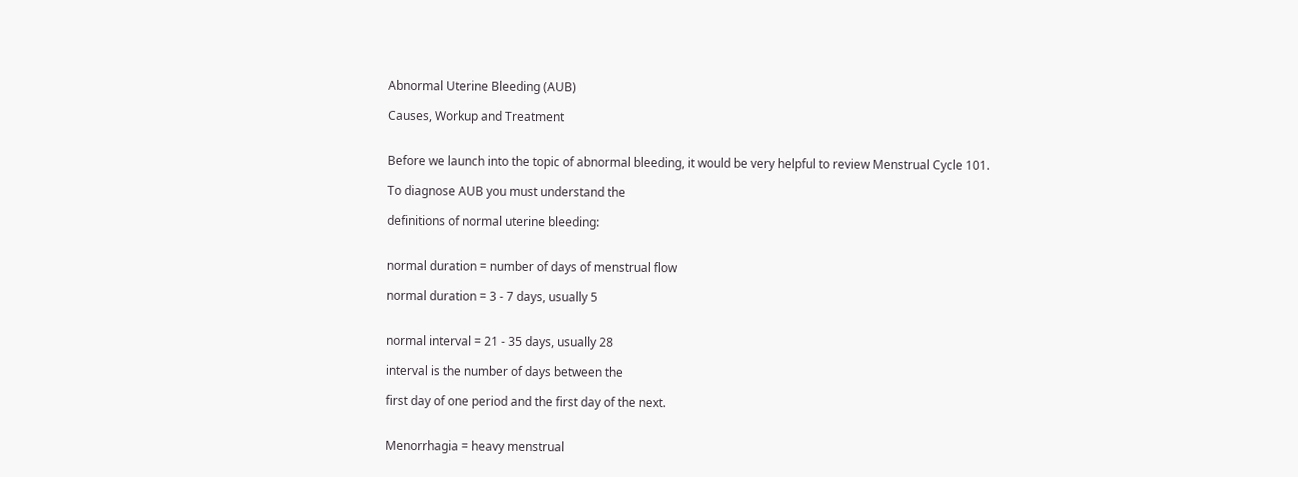Abnormal Uterine Bleeding (AUB)

Causes, Workup and Treatment


Before we launch into the topic of abnormal bleeding, it would be very helpful to review Menstrual Cycle 101.

To diagnose AUB you must understand the

definitions of normal uterine bleeding:


normal duration = number of days of menstrual flow

normal duration = 3 - 7 days, usually 5


normal interval = 21 - 35 days, usually 28

interval is the number of days between the

first day of one period and the first day of the next.


Menorrhagia = heavy menstrual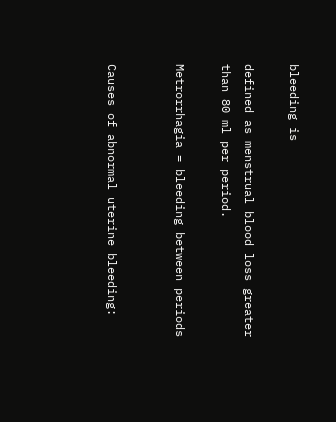bleeding is

defined as menstrual blood loss greater than 80 ml per period.

Metrorrhagia = bleeding between periods


Causes of abnormal uterine bleeding: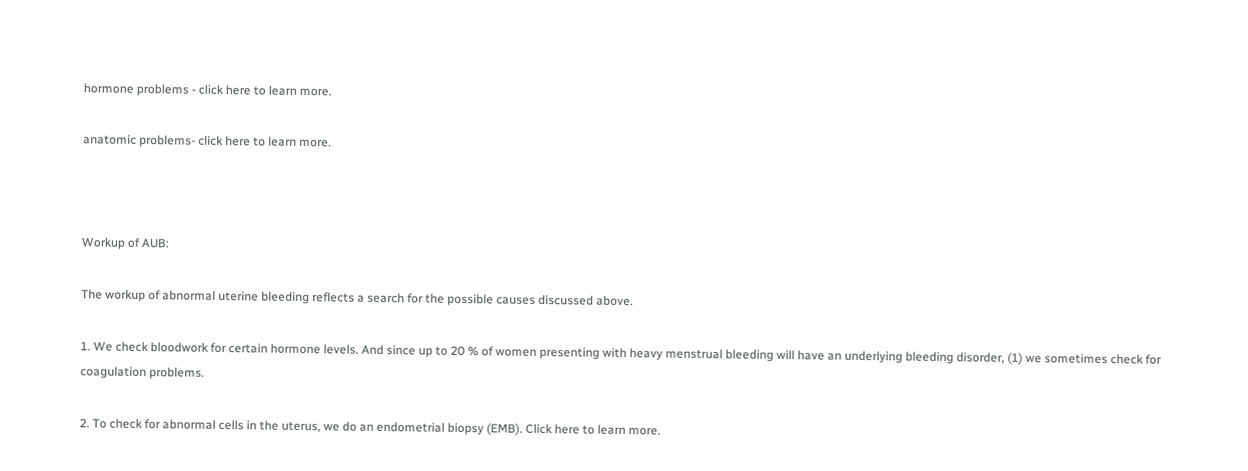hormone problems - click here to learn more.

anatomic problems- click here to learn more.



Workup of AUB:

The workup of abnormal uterine bleeding reflects a search for the possible causes discussed above.

1. We check bloodwork for certain hormone levels. And since up to 20 % of women presenting with heavy menstrual bleeding will have an underlying bleeding disorder, (1) we sometimes check for coagulation problems.

2. To check for abnormal cells in the uterus, we do an endometrial biopsy (EMB). Click here to learn more.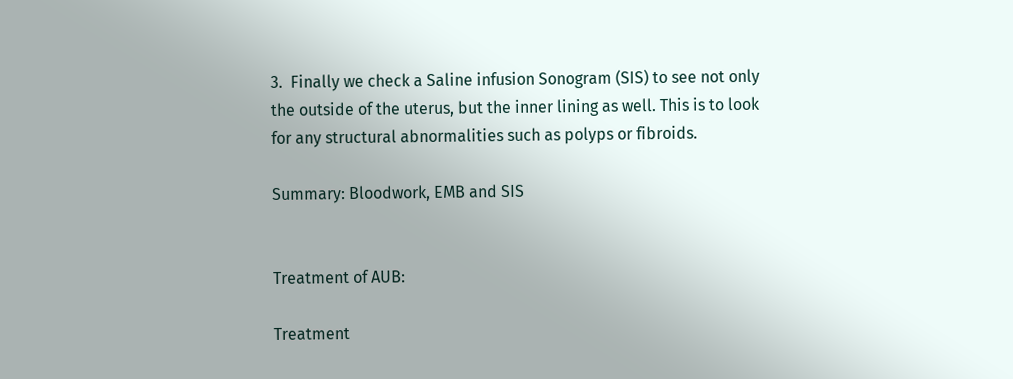3.  Finally we check a Saline infusion Sonogram (SIS) to see not only the outside of the uterus, but the inner lining as well. This is to look for any structural abnormalities such as polyps or fibroids.

Summary: Bloodwork, EMB and SIS


Treatment of AUB:

Treatment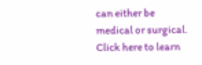can either be medical or surgical. Click here to learn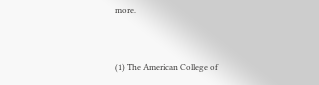more.


(1) The American College of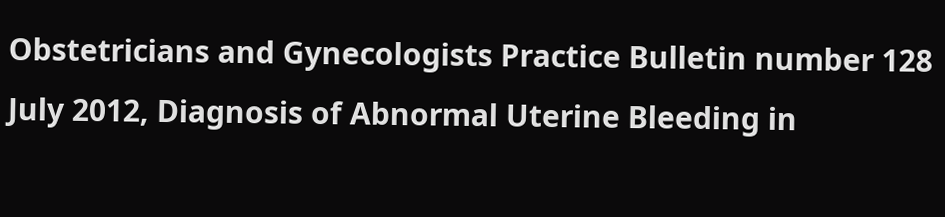Obstetricians and Gynecologists Practice Bulletin number 128 July 2012, Diagnosis of Abnormal Uterine Bleeding in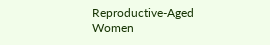Reproductive-Aged Women